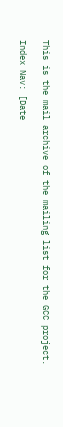This is the mail archive of the mailing list for the GCC project.

Index Nav: [Date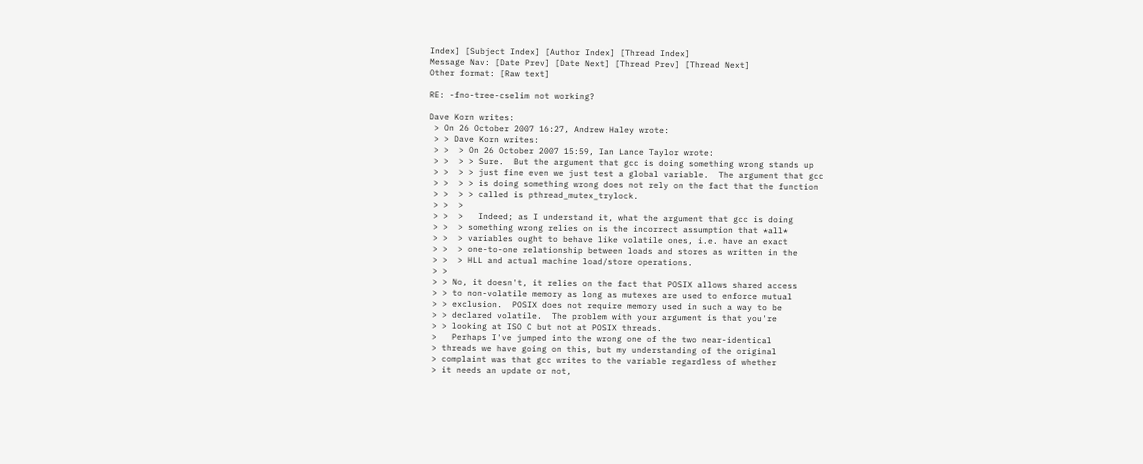Index] [Subject Index] [Author Index] [Thread Index]
Message Nav: [Date Prev] [Date Next] [Thread Prev] [Thread Next]
Other format: [Raw text]

RE: -fno-tree-cselim not working?

Dave Korn writes:
 > On 26 October 2007 16:27, Andrew Haley wrote:
 > > Dave Korn writes:
 > >  > On 26 October 2007 15:59, Ian Lance Taylor wrote:
 > >  > > Sure.  But the argument that gcc is doing something wrong stands up
 > >  > > just fine even we just test a global variable.  The argument that gcc
 > >  > > is doing something wrong does not rely on the fact that the function
 > >  > > called is pthread_mutex_trylock.
 > >  >
 > >  >   Indeed; as I understand it, what the argument that gcc is doing
 > >  > something wrong relies on is the incorrect assumption that *all*
 > >  > variables ought to behave like volatile ones, i.e. have an exact
 > >  > one-to-one relationship between loads and stores as written in the
 > >  > HLL and actual machine load/store operations.
 > >
 > > No, it doesn't, it relies on the fact that POSIX allows shared access
 > > to non-volatile memory as long as mutexes are used to enforce mutual
 > > exclusion.  POSIX does not require memory used in such a way to be
 > > declared volatile.  The problem with your argument is that you're
 > > looking at ISO C but not at POSIX threads.
 >   Perhaps I've jumped into the wrong one of the two near-identical
 > threads we have going on this, but my understanding of the original
 > complaint was that gcc writes to the variable regardless of whether
 > it needs an update or not,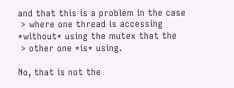and that this is a problem in the case
 > where one thread is accessing *without* using the mutex that the
 > other one *is* using.

No, that is not the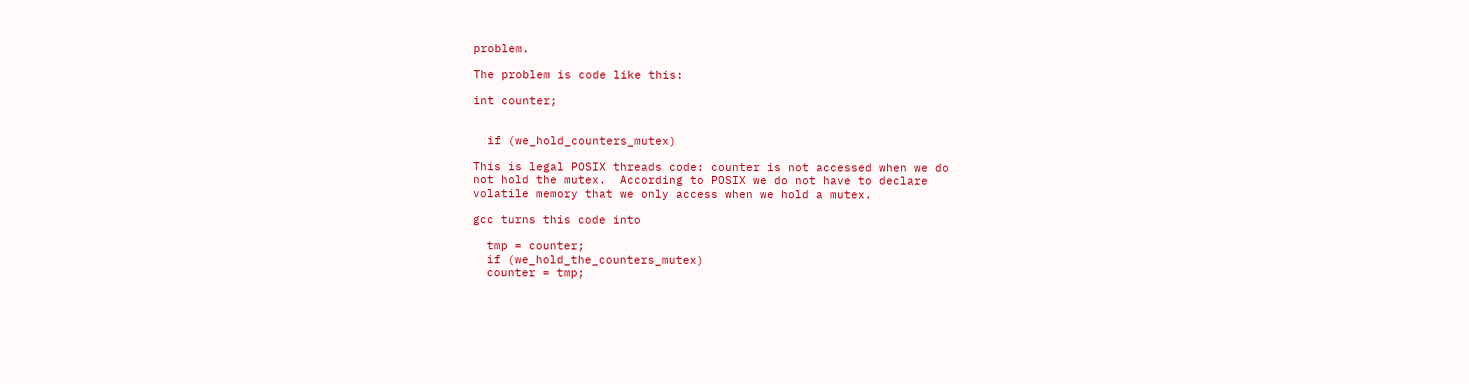problem.

The problem is code like this:

int counter;


  if (we_hold_counters_mutex)

This is legal POSIX threads code: counter is not accessed when we do
not hold the mutex.  According to POSIX we do not have to declare
volatile memory that we only access when we hold a mutex.

gcc turns this code into

  tmp = counter;
  if (we_hold_the_counters_mutex)
  counter = tmp;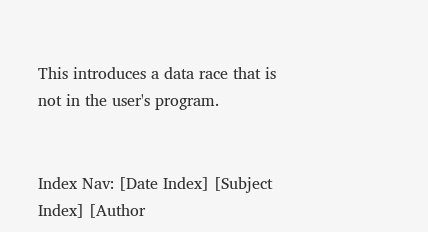This introduces a data race that is not in the user's program.


Index Nav: [Date Index] [Subject Index] [Author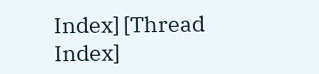Index] [Thread Index]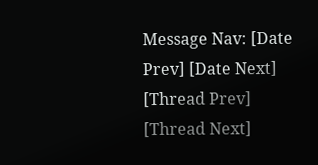Message Nav: [Date Prev] [Date Next] [Thread Prev] [Thread Next]